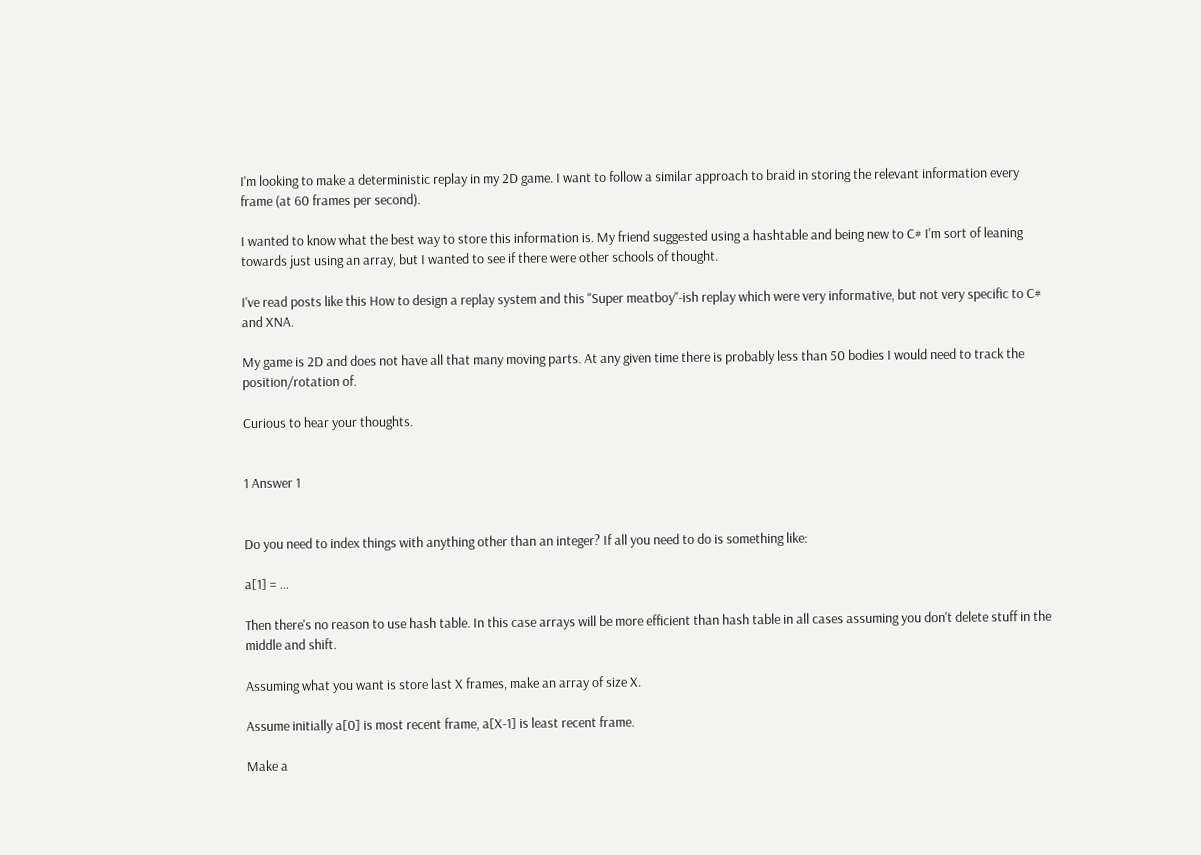I'm looking to make a deterministic replay in my 2D game. I want to follow a similar approach to braid in storing the relevant information every frame (at 60 frames per second).

I wanted to know what the best way to store this information is. My friend suggested using a hashtable and being new to C# I'm sort of leaning towards just using an array, but I wanted to see if there were other schools of thought.

I've read posts like this How to design a replay system and this "Super meatboy"-ish replay which were very informative, but not very specific to C# and XNA.

My game is 2D and does not have all that many moving parts. At any given time there is probably less than 50 bodies I would need to track the position/rotation of.

Curious to hear your thoughts.


1 Answer 1


Do you need to index things with anything other than an integer? If all you need to do is something like:

a[1] = ...

Then there's no reason to use hash table. In this case arrays will be more efficient than hash table in all cases assuming you don't delete stuff in the middle and shift.

Assuming what you want is store last X frames, make an array of size X.

Assume initially a[0] is most recent frame, a[X-1] is least recent frame.

Make a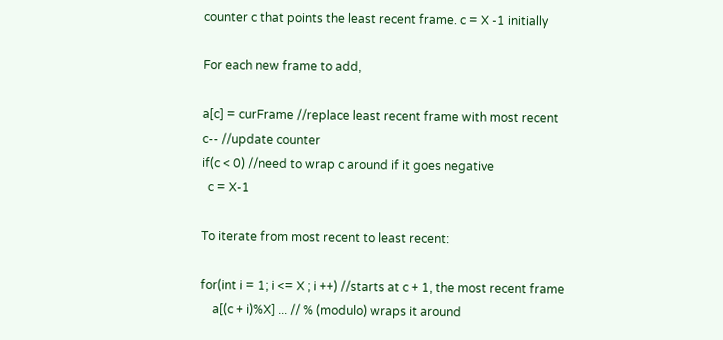counter c that points the least recent frame. c = X -1 initially

For each new frame to add,

a[c] = curFrame //replace least recent frame with most recent
c-- //update counter
if(c < 0) //need to wrap c around if it goes negative
  c = X-1

To iterate from most recent to least recent:

for(int i = 1; i <= X ; i ++) //starts at c + 1, the most recent frame
    a[(c + i)%X] ... // % (modulo) wraps it around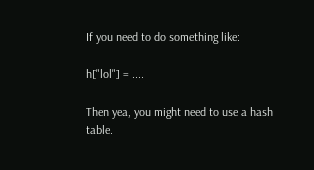If you need to do something like:

h["lol"] = ....

Then yea, you might need to use a hash table.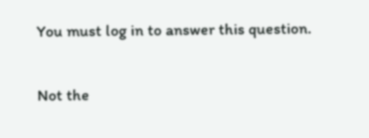You must log in to answer this question.

Not the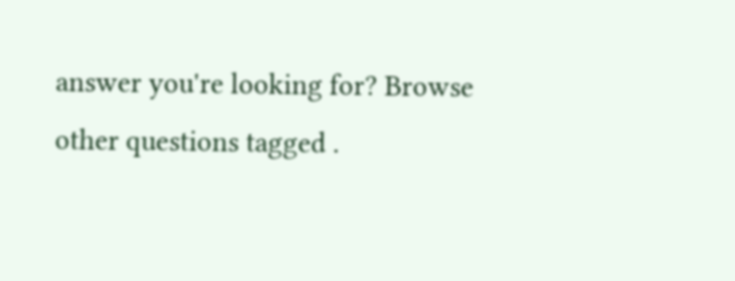answer you're looking for? Browse other questions tagged .